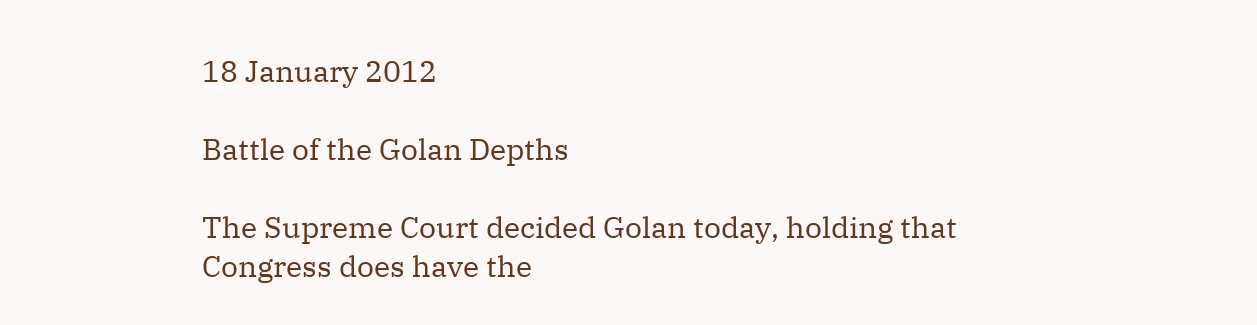18 January 2012

Battle of the Golan Depths

The Supreme Court decided Golan today, holding that Congress does have the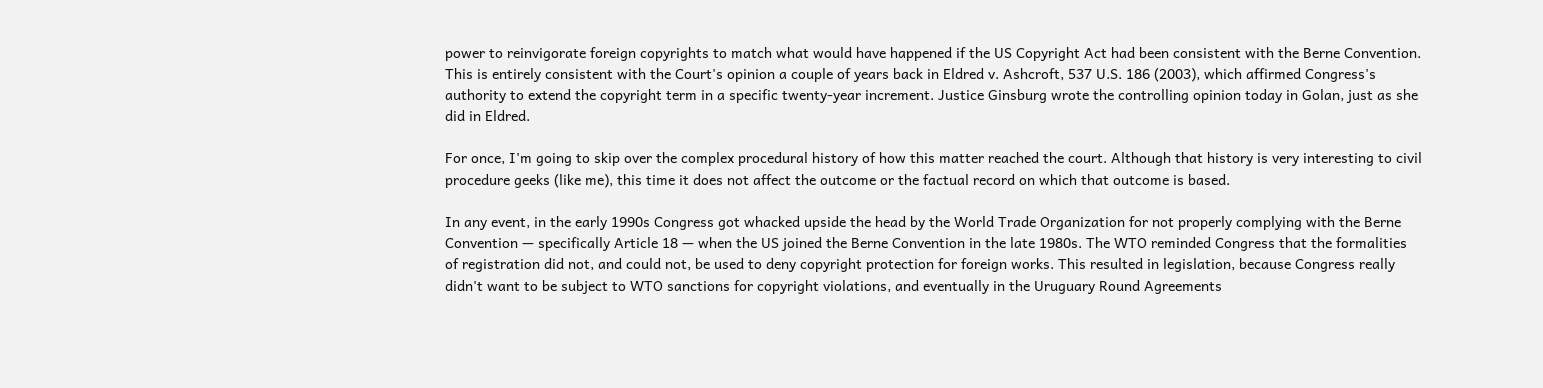power to reinvigorate foreign copyrights to match what would have happened if the US Copyright Act had been consistent with the Berne Convention. This is entirely consistent with the Court's opinion a couple of years back in Eldred v. Ashcroft, 537 U.S. 186 (2003), which affirmed Congress's authority to extend the copyright term in a specific twenty-year increment. Justice Ginsburg wrote the controlling opinion today in Golan, just as she did in Eldred.

For once, I'm going to skip over the complex procedural history of how this matter reached the court. Although that history is very interesting to civil procedure geeks (like me), this time it does not affect the outcome or the factual record on which that outcome is based.

In any event, in the early 1990s Congress got whacked upside the head by the World Trade Organization for not properly complying with the Berne Convention — specifically Article 18 — when the US joined the Berne Convention in the late 1980s. The WTO reminded Congress that the formalities of registration did not, and could not, be used to deny copyright protection for foreign works. This resulted in legislation, because Congress really didn't want to be subject to WTO sanctions for copyright violations, and eventually in the Uruguary Round Agreements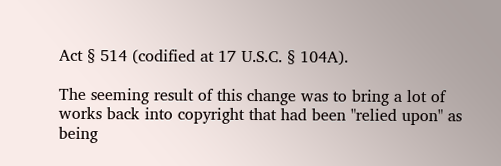Act § 514 (codified at 17 U.S.C. § 104A).

The seeming result of this change was to bring a lot of works back into copyright that had been "relied upon" as being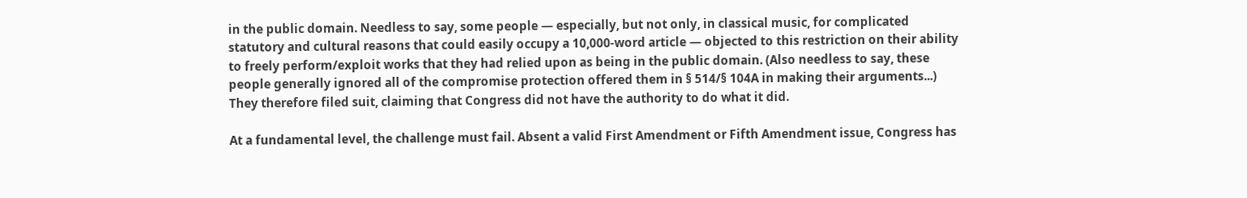in the public domain. Needless to say, some people — especially, but not only, in classical music, for complicated statutory and cultural reasons that could easily occupy a 10,000-word article — objected to this restriction on their ability to freely perform/exploit works that they had relied upon as being in the public domain. (Also needless to say, these people generally ignored all of the compromise protection offered them in § 514/§ 104A in making their arguments...) They therefore filed suit, claiming that Congress did not have the authority to do what it did.

At a fundamental level, the challenge must fail. Absent a valid First Amendment or Fifth Amendment issue, Congress has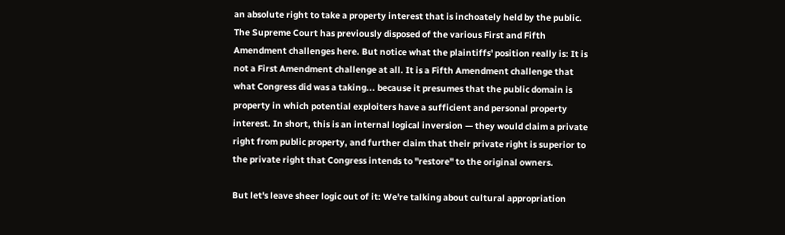an absolute right to take a property interest that is inchoately held by the public. The Supreme Court has previously disposed of the various First and Fifth Amendment challenges here. But notice what the plaintiffs' position really is: It is not a First Amendment challenge at all. It is a Fifth Amendment challenge that what Congress did was a taking... because it presumes that the public domain is property in which potential exploiters have a sufficient and personal property interest. In short, this is an internal logical inversion — they would claim a private right from public property, and further claim that their private right is superior to the private right that Congress intends to "restore" to the original owners.

But let's leave sheer logic out of it: We're talking about cultural appropriation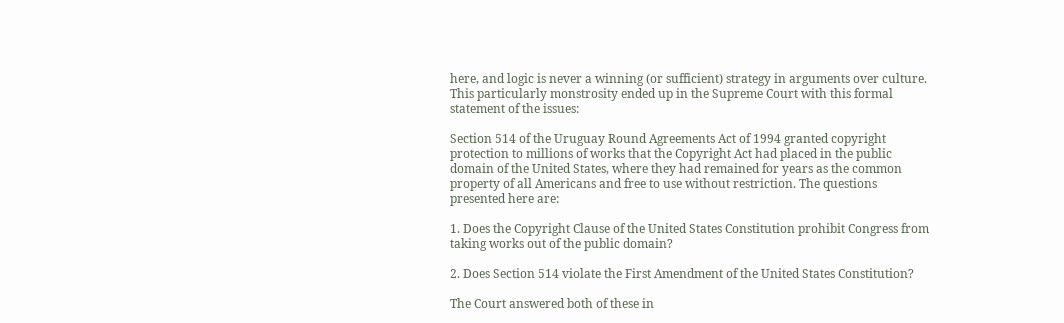here, and logic is never a winning (or sufficient) strategy in arguments over culture. This particularly monstrosity ended up in the Supreme Court with this formal statement of the issues:

Section 514 of the Uruguay Round Agreements Act of 1994 granted copyright protection to millions of works that the Copyright Act had placed in the public domain of the United States, where they had remained for years as the common property of all Americans and free to use without restriction. The questions presented here are:

1. Does the Copyright Clause of the United States Constitution prohibit Congress from taking works out of the public domain?

2. Does Section 514 violate the First Amendment of the United States Constitution?

The Court answered both of these in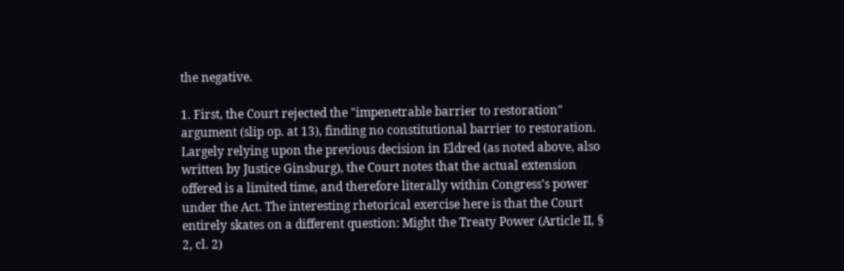the negative.

1. First, the Court rejected the "impenetrable barrier to restoration" argument (slip op. at 13), finding no constitutional barrier to restoration. Largely relying upon the previous decision in Eldred (as noted above, also written by Justice Ginsburg), the Court notes that the actual extension offered is a limited time, and therefore literally within Congress's power under the Act. The interesting rhetorical exercise here is that the Court entirely skates on a different question: Might the Treaty Power (Article II, § 2, cl. 2)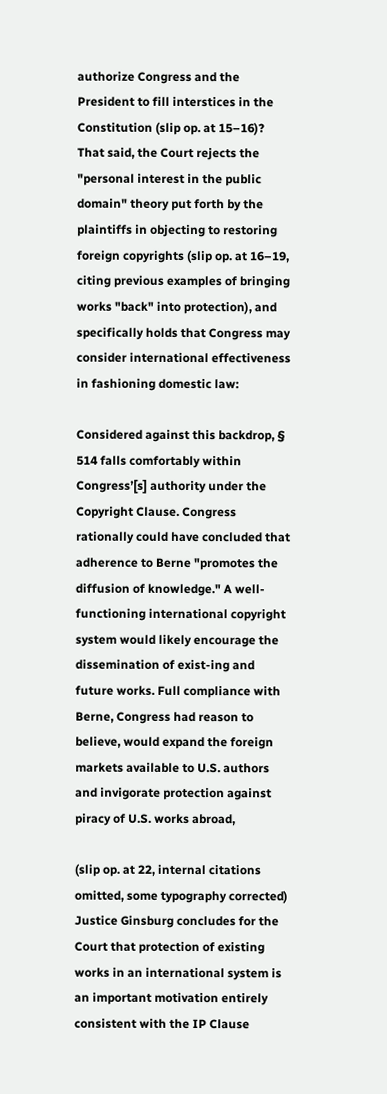authorize Congress and the President to fill interstices in the Constitution (slip op. at 15–16)? That said, the Court rejects the "personal interest in the public domain" theory put forth by the plaintiffs in objecting to restoring foreign copyrights (slip op. at 16–19, citing previous examples of bringing works "back" into protection), and specifically holds that Congress may consider international effectiveness in fashioning domestic law:

Considered against this backdrop, § 514 falls comfortably within Congress’[s] authority under the Copyright Clause. Congress rationally could have concluded that adherence to Berne "promotes the diffusion of knowledge." A well-functioning international copyright system would likely encourage the dissemination of exist-ing and future works. Full compliance with Berne, Congress had reason to believe, would expand the foreign markets available to U.S. authors and invigorate protection against piracy of U.S. works abroad,

(slip op. at 22, internal citations omitted, some typography corrected) Justice Ginsburg concludes for the Court that protection of existing works in an international system is an important motivation entirely consistent with the IP Clause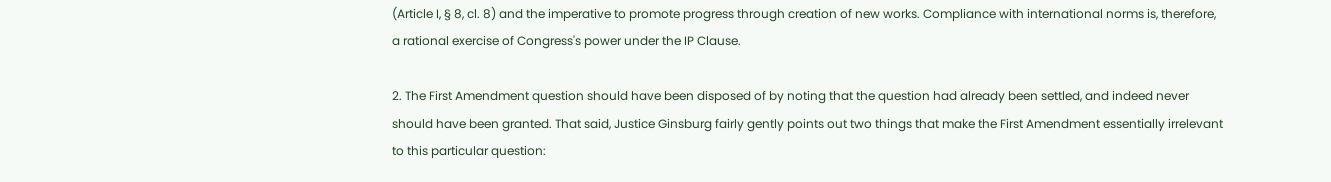(Article I, § 8, cl. 8) and the imperative to promote progress through creation of new works. Compliance with international norms is, therefore, a rational exercise of Congress's power under the IP Clause.

2. The First Amendment question should have been disposed of by noting that the question had already been settled, and indeed never should have been granted. That said, Justice Ginsburg fairly gently points out two things that make the First Amendment essentially irrelevant to this particular question: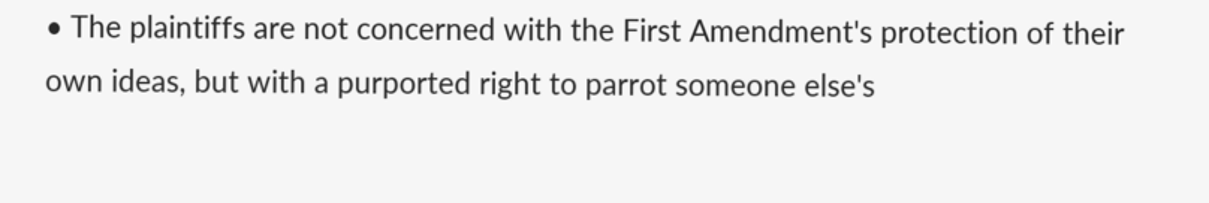• The plaintiffs are not concerned with the First Amendment's protection of their own ideas, but with a purported right to parrot someone else's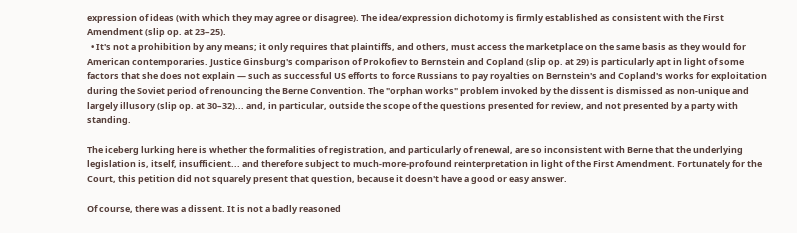expression of ideas (with which they may agree or disagree). The idea/expression dichotomy is firmly established as consistent with the First Amendment (slip op. at 23–25).
  • It's not a prohibition by any means; it only requires that plaintiffs, and others, must access the marketplace on the same basis as they would for American contemporaries. Justice Ginsburg's comparison of Prokofiev to Bernstein and Copland (slip op. at 29) is particularly apt in light of some factors that she does not explain — such as successful US efforts to force Russians to pay royalties on Bernstein's and Copland's works for exploitation during the Soviet period of renouncing the Berne Convention. The "orphan works" problem invoked by the dissent is dismissed as non-unique and largely illusory (slip op. at 30–32)... and, in particular, outside the scope of the questions presented for review, and not presented by a party with standing.

The iceberg lurking here is whether the formalities of registration, and particularly of renewal, are so inconsistent with Berne that the underlying legislation is, itself, insufficient... and therefore subject to much-more-profound reinterpretation in light of the First Amendment. Fortunately for the Court, this petition did not squarely present that question, because it doesn't have a good or easy answer.

Of course, there was a dissent. It is not a badly reasoned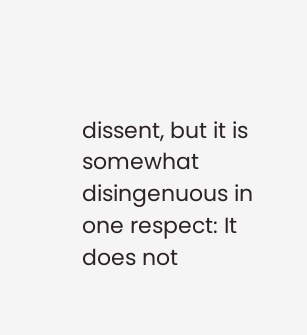dissent, but it is somewhat disingenuous in one respect: It does not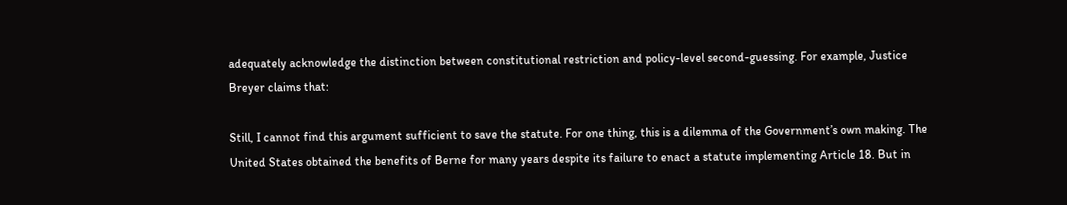adequately acknowledge the distinction between constitutional restriction and policy-level second-guessing. For example, Justice Breyer claims that:

Still, I cannot find this argument sufficient to save the statute. For one thing, this is a dilemma of the Government’s own making. The United States obtained the benefits of Berne for many years despite its failure to enact a statute implementing Article 18. But in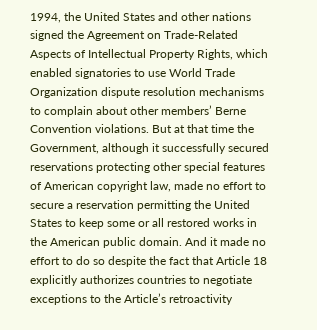1994, the United States and other nations signed the Agreement on Trade-Related Aspects of Intellectual Property Rights, which enabled signatories to use World Trade Organization dispute resolution mechanisms to complain about other members’ Berne Convention violations. But at that time the Government, although it successfully secured reservations protecting other special features of American copyright law, made no effort to secure a reservation permitting the United States to keep some or all restored works in the American public domain. And it made no effort to do so despite the fact that Article 18 explicitly authorizes countries to negotiate exceptions to the Article’s retroactivity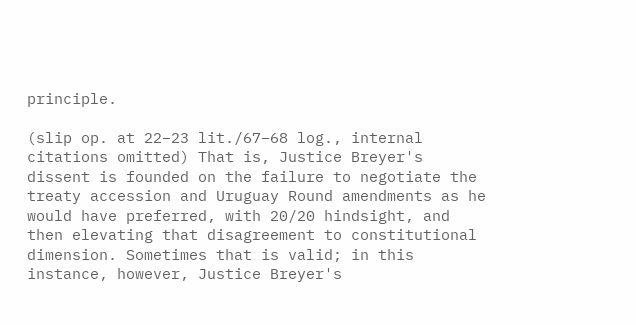principle.

(slip op. at 22–23 lit./67–68 log., internal citations omitted) That is, Justice Breyer's dissent is founded on the failure to negotiate the treaty accession and Uruguay Round amendments as he would have preferred, with 20/20 hindsight, and then elevating that disagreement to constitutional dimension. Sometimes that is valid; in this instance, however, Justice Breyer's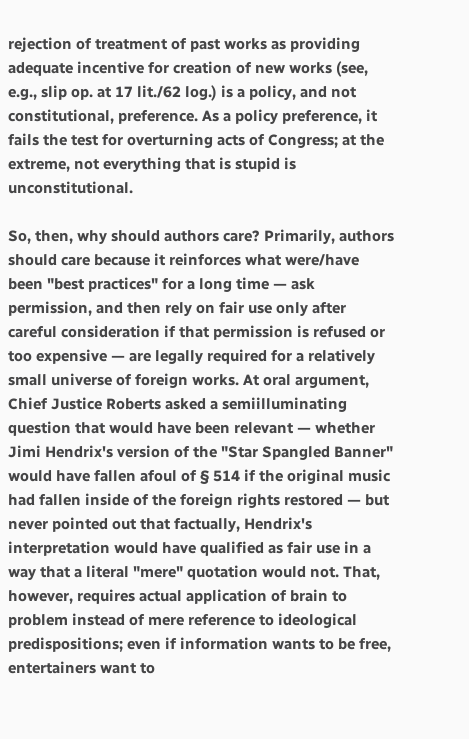rejection of treatment of past works as providing adequate incentive for creation of new works (see, e.g., slip op. at 17 lit./62 log.) is a policy, and not constitutional, preference. As a policy preference, it fails the test for overturning acts of Congress; at the extreme, not everything that is stupid is unconstitutional.

So, then, why should authors care? Primarily, authors should care because it reinforces what were/have been "best practices" for a long time — ask permission, and then rely on fair use only after careful consideration if that permission is refused or too expensive — are legally required for a relatively small universe of foreign works. At oral argument, Chief Justice Roberts asked a semiilluminating question that would have been relevant — whether Jimi Hendrix's version of the "Star Spangled Banner" would have fallen afoul of § 514 if the original music had fallen inside of the foreign rights restored — but never pointed out that factually, Hendrix's interpretation would have qualified as fair use in a way that a literal "mere" quotation would not. That, however, requires actual application of brain to problem instead of mere reference to ideological predispositions; even if information wants to be free, entertainers want to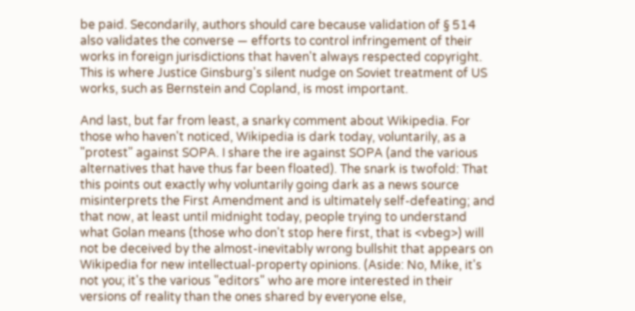be paid. Secondarily, authors should care because validation of § 514 also validates the converse — efforts to control infringement of their works in foreign jurisdictions that haven't always respected copyright. This is where Justice Ginsburg's silent nudge on Soviet treatment of US works, such as Bernstein and Copland, is most important.

And last, but far from least, a snarky comment about Wikipedia. For those who haven't noticed, Wikipedia is dark today, voluntarily, as a "protest" against SOPA. I share the ire against SOPA (and the various alternatives that have thus far been floated). The snark is twofold: That this points out exactly why voluntarily going dark as a news source misinterprets the First Amendment and is ultimately self-defeating; and that now, at least until midnight today, people trying to understand what Golan means (those who don't stop here first, that is <vbeg>) will not be deceived by the almost-inevitably wrong bullshit that appears on Wikipedia for new intellectual-property opinions. (Aside: No, Mike, it's not you; it's the various "editors" who are more interested in their versions of reality than the ones shared by everyone else,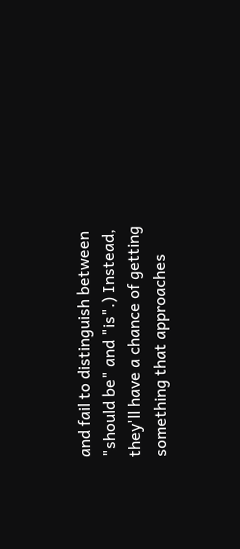and fail to distinguish between "should be" and "is".) Instead, they'll have a chance of getting something that approaches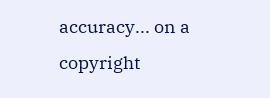accuracy... on a copyright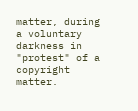matter, during a voluntary darkness in "protest" of a copyright matter.